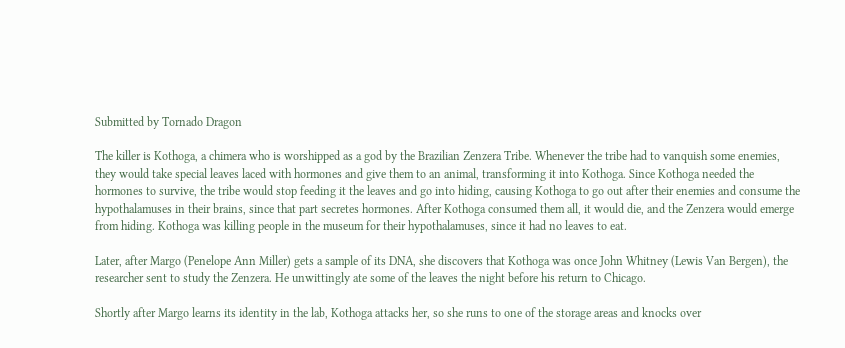Submitted by Tornado Dragon

The killer is Kothoga, a chimera who is worshipped as a god by the Brazilian Zenzera Tribe. Whenever the tribe had to vanquish some enemies, they would take special leaves laced with hormones and give them to an animal, transforming it into Kothoga. Since Kothoga needed the hormones to survive, the tribe would stop feeding it the leaves and go into hiding, causing Kothoga to go out after their enemies and consume the hypothalamuses in their brains, since that part secretes hormones. After Kothoga consumed them all, it would die, and the Zenzera would emerge from hiding. Kothoga was killing people in the museum for their hypothalamuses, since it had no leaves to eat.

Later, after Margo (Penelope Ann Miller) gets a sample of its DNA, she discovers that Kothoga was once John Whitney (Lewis Van Bergen), the researcher sent to study the Zenzera. He unwittingly ate some of the leaves the night before his return to Chicago.

Shortly after Margo learns its identity in the lab, Kothoga attacks her, so she runs to one of the storage areas and knocks over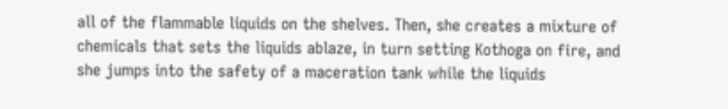all of the flammable liquids on the shelves. Then, she creates a mixture of chemicals that sets the liquids ablaze, in turn setting Kothoga on fire, and she jumps into the safety of a maceration tank while the liquids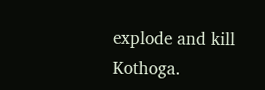explode and kill Kothoga.